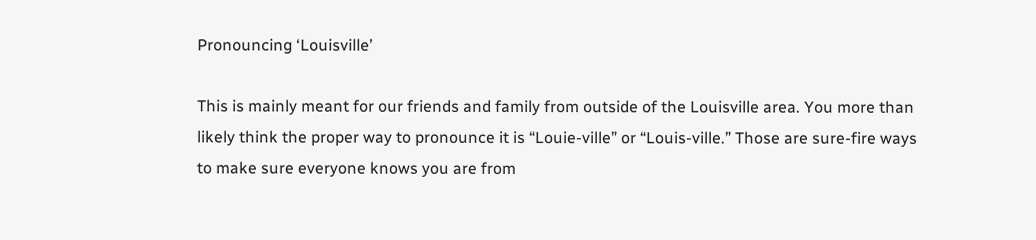Pronouncing ‘Louisville’

This is mainly meant for our friends and family from outside of the Louisville area. You more than likely think the proper way to pronounce it is “Louie-ville” or “Louis-ville.” Those are sure-fire ways to make sure everyone knows you are from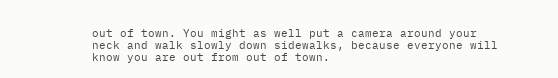out of town. You might as well put a camera around your neck and walk slowly down sidewalks, because everyone will know you are out from out of town.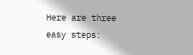Here are three easy steps: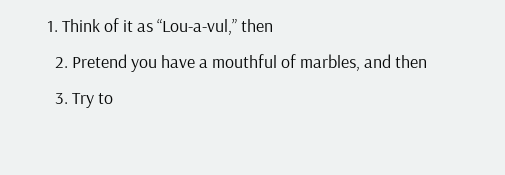1. Think of it as “Lou-a-vul,” then
  2. Pretend you have a mouthful of marbles, and then
  3. Try to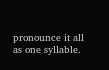pronounce it all as one syllable.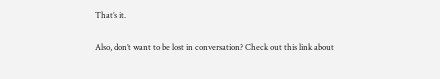That’s it.

Also, don’t want to be lost in conversation? Check out this link about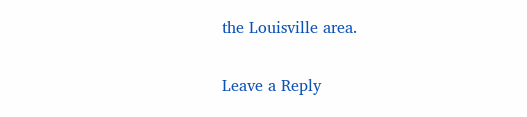the Louisville area.

Leave a Reply